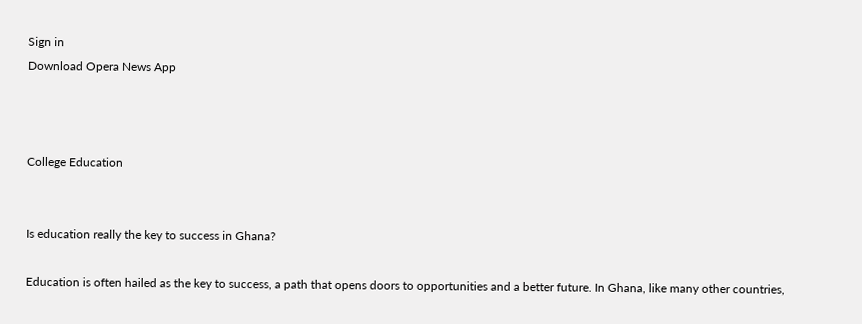Sign in
Download Opera News App



College Education


Is education really the key to success in Ghana?

Education is often hailed as the key to success, a path that opens doors to opportunities and a better future. In Ghana, like many other countries,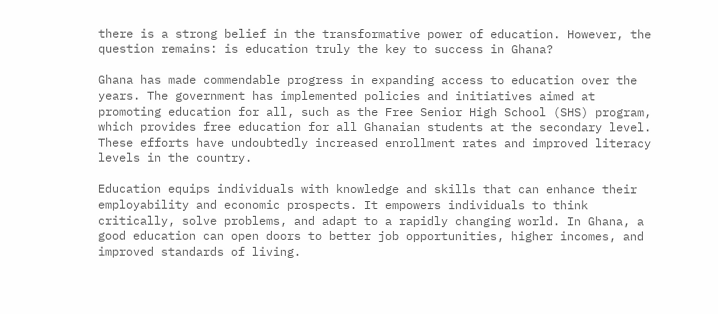there is a strong belief in the transformative power of education. However, the question remains: is education truly the key to success in Ghana?

Ghana has made commendable progress in expanding access to education over the years. The government has implemented policies and initiatives aimed at promoting education for all, such as the Free Senior High School (SHS) program, which provides free education for all Ghanaian students at the secondary level. These efforts have undoubtedly increased enrollment rates and improved literacy levels in the country.

Education equips individuals with knowledge and skills that can enhance their employability and economic prospects. It empowers individuals to think critically, solve problems, and adapt to a rapidly changing world. In Ghana, a good education can open doors to better job opportunities, higher incomes, and improved standards of living.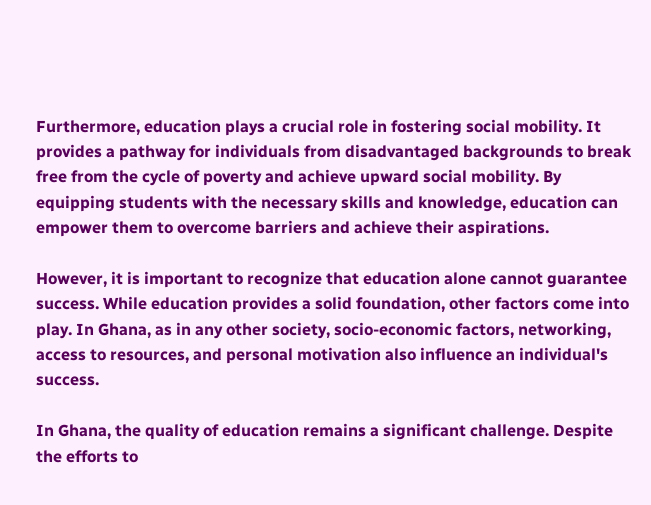Furthermore, education plays a crucial role in fostering social mobility. It provides a pathway for individuals from disadvantaged backgrounds to break free from the cycle of poverty and achieve upward social mobility. By equipping students with the necessary skills and knowledge, education can empower them to overcome barriers and achieve their aspirations.

However, it is important to recognize that education alone cannot guarantee success. While education provides a solid foundation, other factors come into play. In Ghana, as in any other society, socio-economic factors, networking, access to resources, and personal motivation also influence an individual's success.

In Ghana, the quality of education remains a significant challenge. Despite the efforts to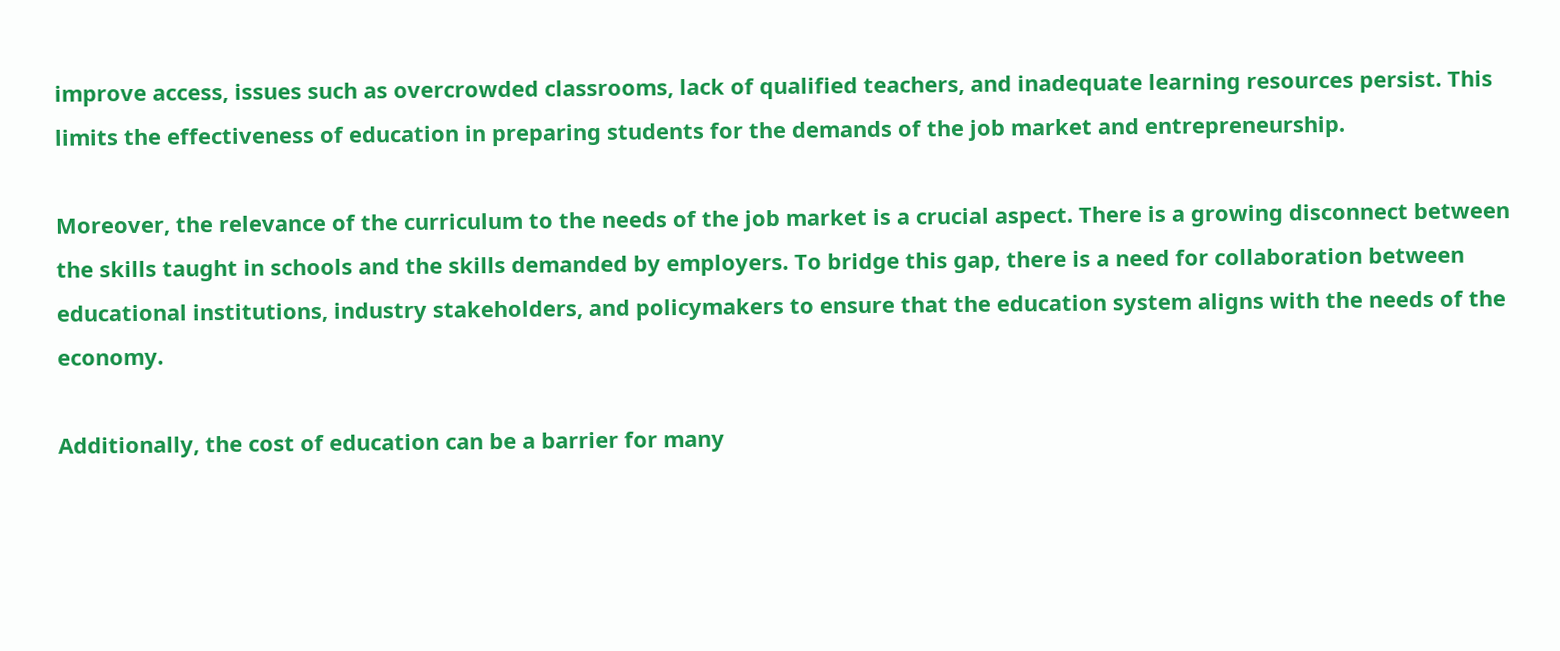improve access, issues such as overcrowded classrooms, lack of qualified teachers, and inadequate learning resources persist. This limits the effectiveness of education in preparing students for the demands of the job market and entrepreneurship.

Moreover, the relevance of the curriculum to the needs of the job market is a crucial aspect. There is a growing disconnect between the skills taught in schools and the skills demanded by employers. To bridge this gap, there is a need for collaboration between educational institutions, industry stakeholders, and policymakers to ensure that the education system aligns with the needs of the economy.

Additionally, the cost of education can be a barrier for many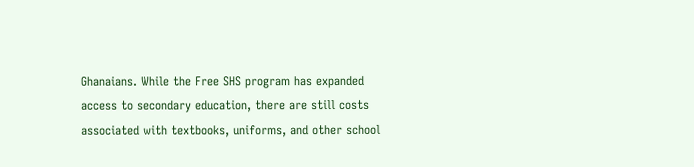Ghanaians. While the Free SHS program has expanded access to secondary education, there are still costs associated with textbooks, uniforms, and other school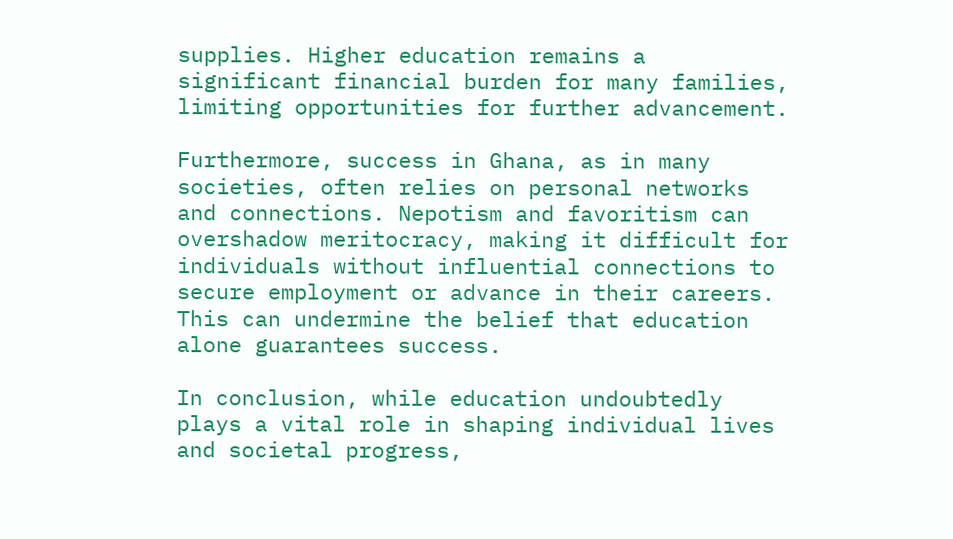supplies. Higher education remains a significant financial burden for many families, limiting opportunities for further advancement.

Furthermore, success in Ghana, as in many societies, often relies on personal networks and connections. Nepotism and favoritism can overshadow meritocracy, making it difficult for individuals without influential connections to secure employment or advance in their careers. This can undermine the belief that education alone guarantees success.

In conclusion, while education undoubtedly plays a vital role in shaping individual lives and societal progress,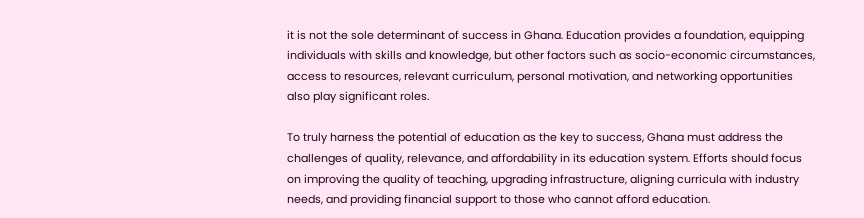it is not the sole determinant of success in Ghana. Education provides a foundation, equipping individuals with skills and knowledge, but other factors such as socio-economic circumstances, access to resources, relevant curriculum, personal motivation, and networking opportunities also play significant roles.

To truly harness the potential of education as the key to success, Ghana must address the challenges of quality, relevance, and affordability in its education system. Efforts should focus on improving the quality of teaching, upgrading infrastructure, aligning curricula with industry needs, and providing financial support to those who cannot afford education.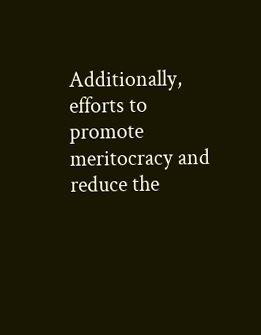Additionally, efforts to promote meritocracy and reduce the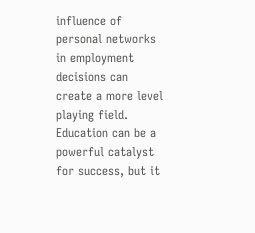influence of personal networks in employment decisions can create a more level playing field. Education can be a powerful catalyst for success, but it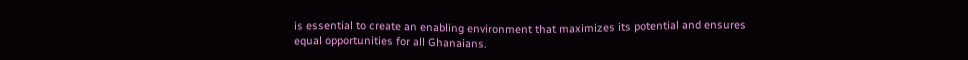is essential to create an enabling environment that maximizes its potential and ensures equal opportunities for all Ghanaians.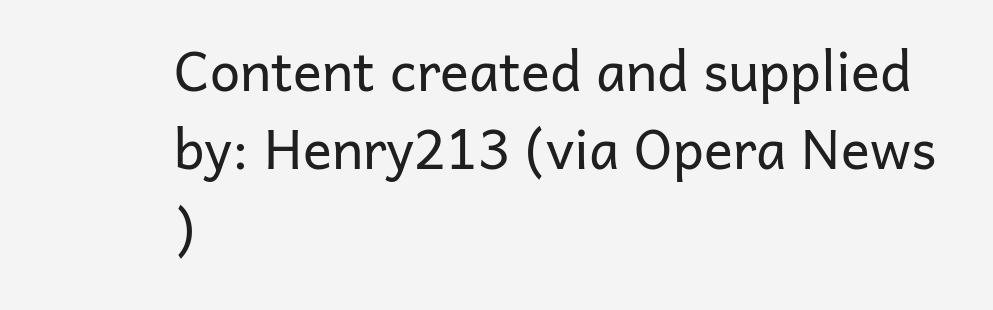Content created and supplied by: Henry213 (via Opera News )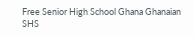Free Senior High School Ghana Ghanaian SHS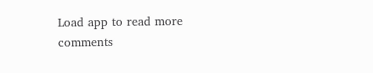Load app to read more comments